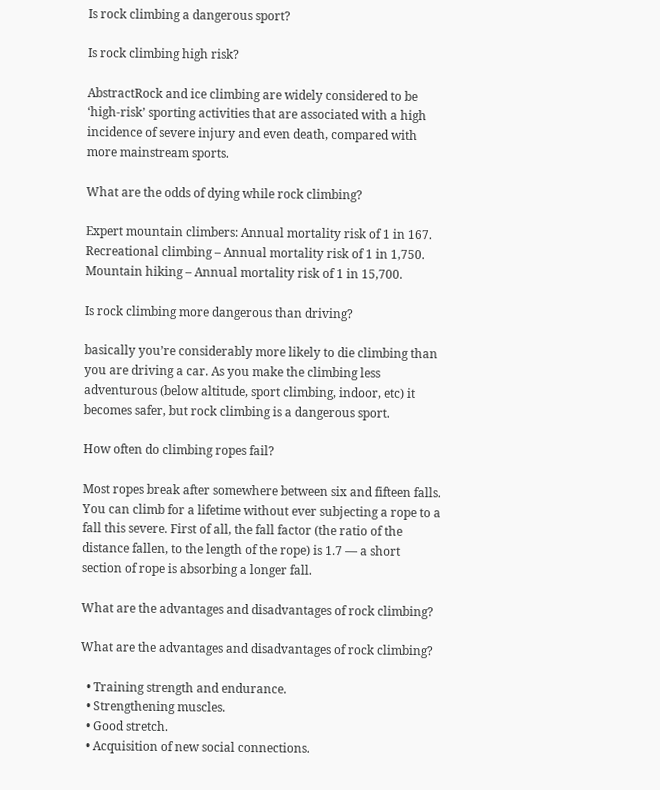Is rock climbing a dangerous sport?

Is rock climbing high risk?

AbstractRock and ice climbing are widely considered to be ‘high-risk’ sporting activities that are associated with a high incidence of severe injury and even death, compared with more mainstream sports.

What are the odds of dying while rock climbing?

Expert mountain climbers: Annual mortality risk of 1 in 167. Recreational climbing – Annual mortality risk of 1 in 1,750. Mountain hiking – Annual mortality risk of 1 in 15,700.

Is rock climbing more dangerous than driving?

basically you’re considerably more likely to die climbing than you are driving a car. As you make the climbing less adventurous (below altitude, sport climbing, indoor, etc) it becomes safer, but rock climbing is a dangerous sport.

How often do climbing ropes fail?

Most ropes break after somewhere between six and fifteen falls. You can climb for a lifetime without ever subjecting a rope to a fall this severe. First of all, the fall factor (the ratio of the distance fallen, to the length of the rope) is 1.7 — a short section of rope is absorbing a longer fall.

What are the advantages and disadvantages of rock climbing?

What are the advantages and disadvantages of rock climbing?

  • Training strength and endurance.
  • Strengthening muscles.
  • Good stretch.
  • Acquisition of new social connections.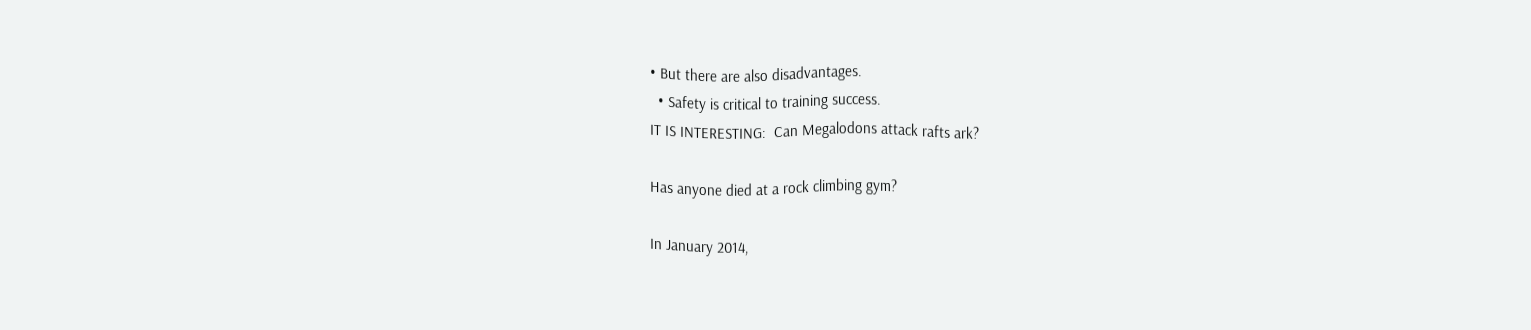• But there are also disadvantages.
  • Safety is critical to training success.
IT IS INTERESTING:  Can Megalodons attack rafts ark?

Has anyone died at a rock climbing gym?

In January 2014,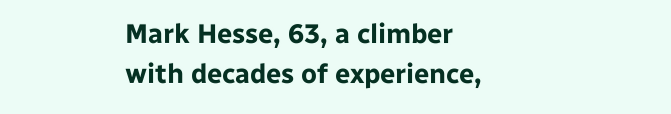Mark Hesse, 63, a climber with decades of experience,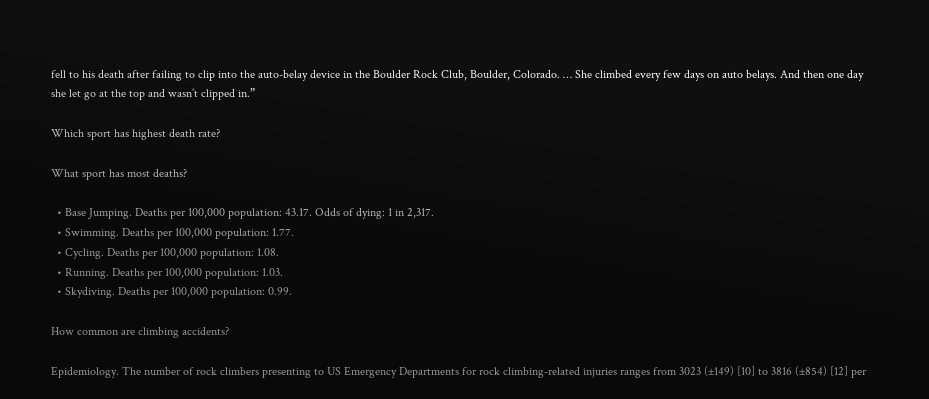fell to his death after failing to clip into the auto-belay device in the Boulder Rock Club, Boulder, Colorado. … She climbed every few days on auto belays. And then one day she let go at the top and wasn’t clipped in.”

Which sport has highest death rate?

What sport has most deaths?

  • Base Jumping. Deaths per 100,000 population: 43.17. Odds of dying: 1 in 2,317.
  • Swimming. Deaths per 100,000 population: 1.77.
  • Cycling. Deaths per 100,000 population: 1.08.
  • Running. Deaths per 100,000 population: 1.03.
  • Skydiving. Deaths per 100,000 population: 0.99.

How common are climbing accidents?

Epidemiology. The number of rock climbers presenting to US Emergency Departments for rock climbing-related injuries ranges from 3023 (±149) [10] to 3816 (±854) [12] per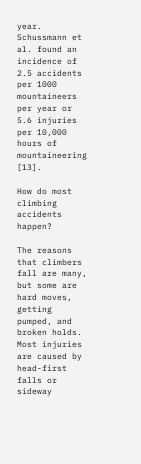year. Schussmann et al. found an incidence of 2.5 accidents per 1000 mountaineers per year or 5.6 injuries per 10,000 hours of mountaineering [13].

How do most climbing accidents happen?

The reasons that climbers fall are many, but some are hard moves, getting pumped, and broken holds. Most injuries are caused by head-first falls or sideway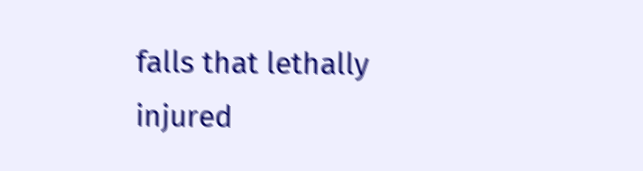falls that lethally injured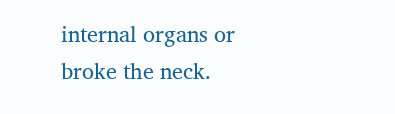internal organs or broke the neck.